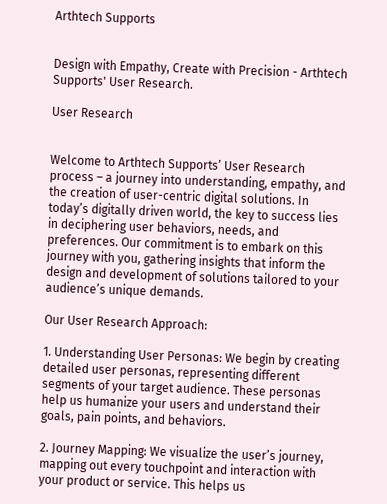Arthtech Supports


Design with Empathy, Create with Precision - Arthtech Supports' User Research.

User Research


Welcome to Arthtech Supports’ User Research process – a journey into understanding, empathy, and the creation of user-centric digital solutions. In today’s digitally driven world, the key to success lies in deciphering user behaviors, needs, and preferences. Our commitment is to embark on this journey with you, gathering insights that inform the design and development of solutions tailored to your audience’s unique demands.

Our User Research Approach:

1. Understanding User Personas: We begin by creating detailed user personas, representing different segments of your target audience. These personas help us humanize your users and understand their goals, pain points, and behaviors.

2. Journey Mapping: We visualize the user’s journey, mapping out every touchpoint and interaction with your product or service. This helps us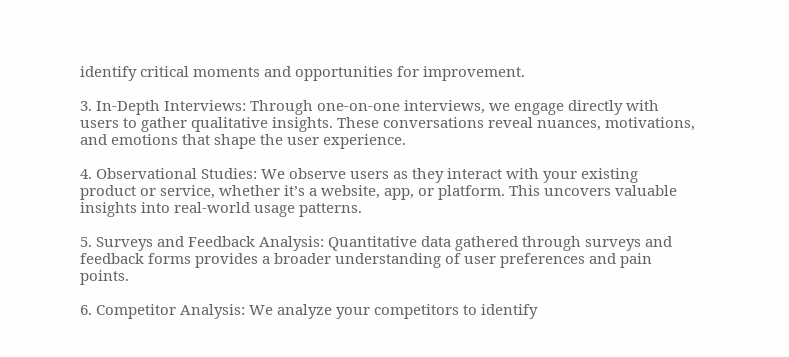identify critical moments and opportunities for improvement.

3. In-Depth Interviews: Through one-on-one interviews, we engage directly with users to gather qualitative insights. These conversations reveal nuances, motivations, and emotions that shape the user experience.

4. Observational Studies: We observe users as they interact with your existing product or service, whether it’s a website, app, or platform. This uncovers valuable insights into real-world usage patterns.

5. Surveys and Feedback Analysis: Quantitative data gathered through surveys and feedback forms provides a broader understanding of user preferences and pain points.

6. Competitor Analysis: We analyze your competitors to identify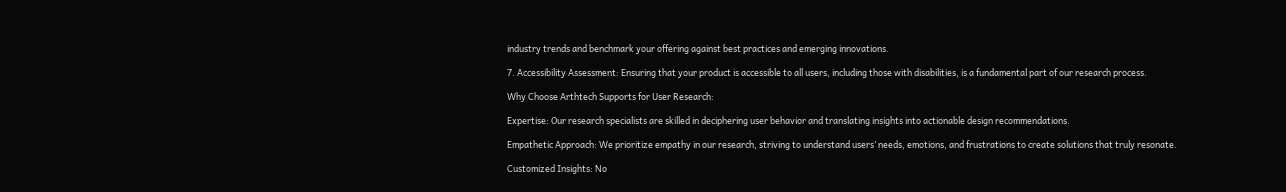industry trends and benchmark your offering against best practices and emerging innovations.

7. Accessibility Assessment: Ensuring that your product is accessible to all users, including those with disabilities, is a fundamental part of our research process.

Why Choose Arthtech Supports for User Research:

Expertise: Our research specialists are skilled in deciphering user behavior and translating insights into actionable design recommendations.

Empathetic Approach: We prioritize empathy in our research, striving to understand users’ needs, emotions, and frustrations to create solutions that truly resonate.

Customized Insights: No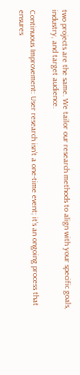two projects are the same. We tailor our research methods to align with your specific goals, industry, and target audience.

Continuous Improvement: User research isn’t a one-time event; it’s an ongoing process that ensures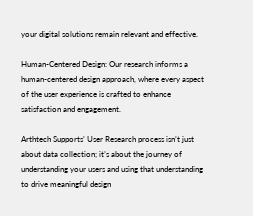your digital solutions remain relevant and effective.

Human-Centered Design: Our research informs a human-centered design approach, where every aspect of the user experience is crafted to enhance satisfaction and engagement.

Arthtech Supports’ User Research process isn’t just about data collection; it’s about the journey of understanding your users and using that understanding to drive meaningful design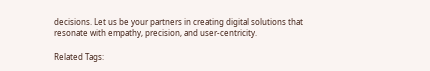decisions. Let us be your partners in creating digital solutions that resonate with empathy, precision, and user-centricity.

Related Tags: